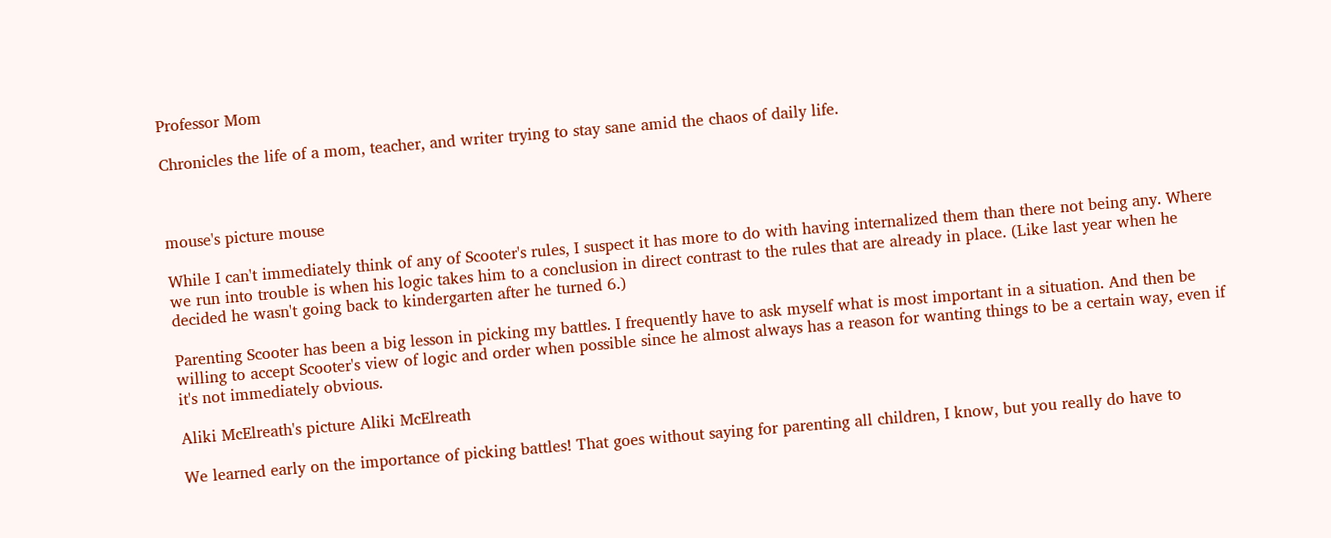Professor Mom

Chronicles the life of a mom, teacher, and writer trying to stay sane amid the chaos of daily life.



mouse's picture mouse

While I can't immediately think of any of Scooter's rules, I suspect it has more to do with having internalized them than there not being any. Where we run into trouble is when his logic takes him to a conclusion in direct contrast to the rules that are already in place. (Like last year when he decided he wasn't going back to kindergarten after he turned 6.)

Parenting Scooter has been a big lesson in picking my battles. I frequently have to ask myself what is most important in a situation. And then be willing to accept Scooter's view of logic and order when possible since he almost always has a reason for wanting things to be a certain way, even if it's not immediately obvious.

Aliki McElreath's picture Aliki McElreath

We learned early on the importance of picking battles! That goes without saying for parenting all children, I know, but you really do have to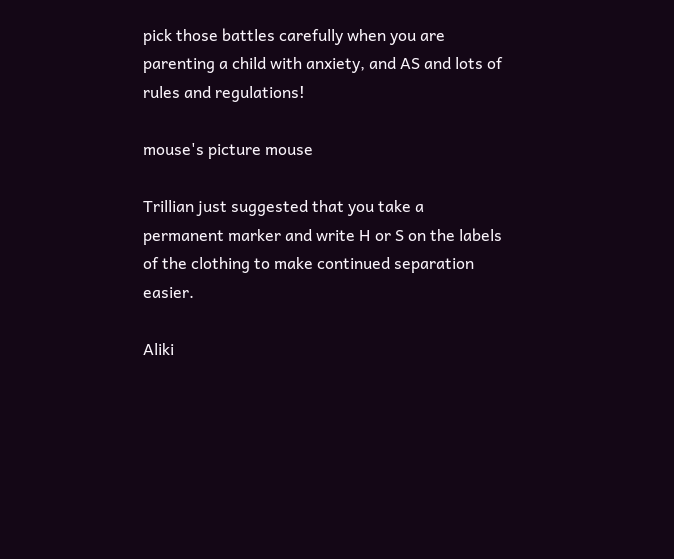pick those battles carefully when you are parenting a child with anxiety, and AS and lots of rules and regulations!

mouse's picture mouse

Trillian just suggested that you take a permanent marker and write H or S on the labels of the clothing to make continued separation easier.

Aliki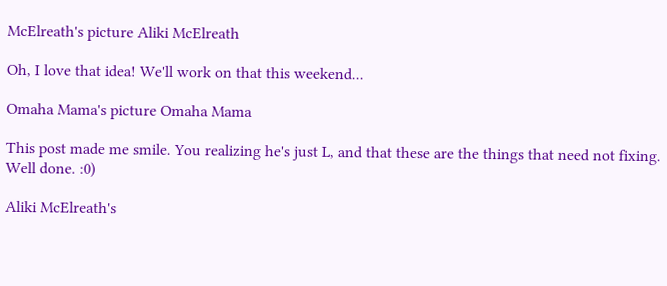McElreath's picture Aliki McElreath

Oh, I love that idea! We'll work on that this weekend...

Omaha Mama's picture Omaha Mama

This post made me smile. You realizing he's just L, and that these are the things that need not fixing. Well done. :0)

Aliki McElreath's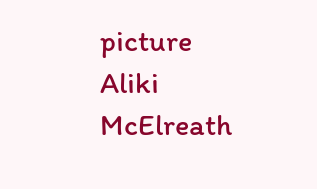picture Aliki McElreath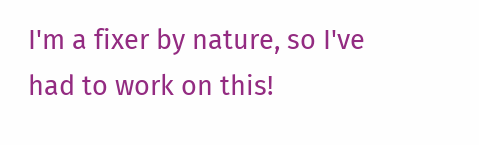I'm a fixer by nature, so I've had to work on this!